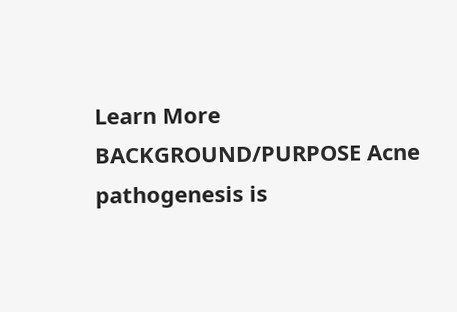Learn More
BACKGROUND/PURPOSE Acne pathogenesis is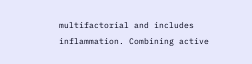multifactorial and includes inflammation. Combining active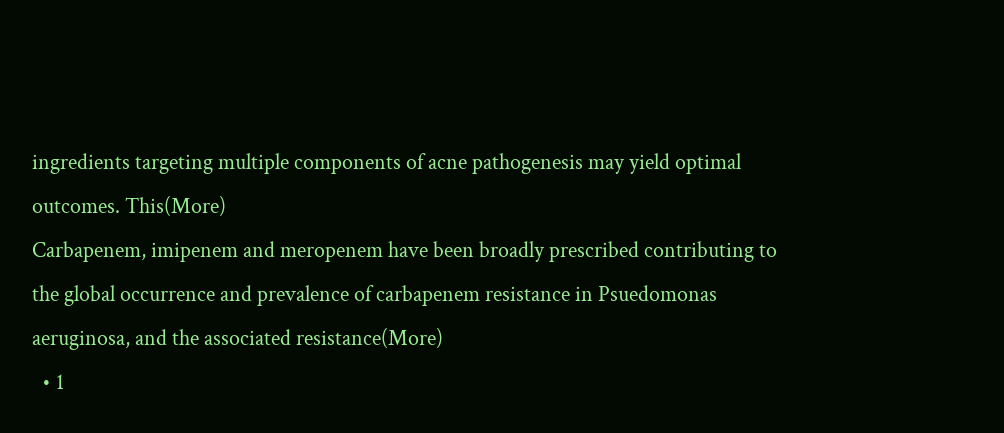ingredients targeting multiple components of acne pathogenesis may yield optimal outcomes. This(More)
Carbapenem, imipenem and meropenem have been broadly prescribed contributing to the global occurrence and prevalence of carbapenem resistance in Psuedomonas aeruginosa, and the associated resistance(More)
  • 1